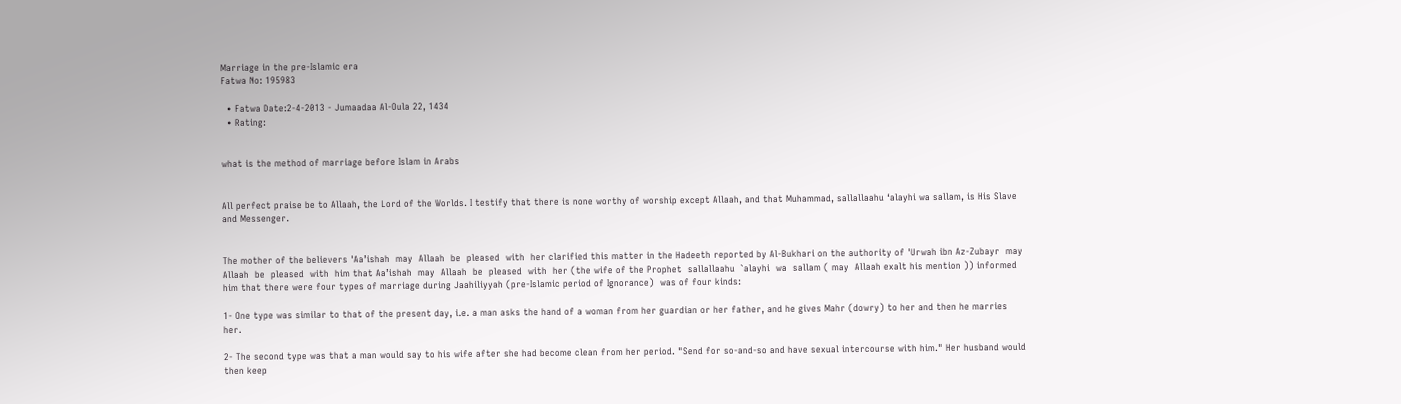Marriage in the pre-Islamic era
Fatwa No: 195983

  • Fatwa Date:2-4-2013 - Jumaadaa Al-Oula 22, 1434
  • Rating:


what is the method of marriage before Islam in Arabs


All perfect praise be to Allaah, the Lord of the Worlds. I testify that there is none worthy of worship except Allaah, and that Muhammad, sallallaahu ‘alayhi wa sallam, is His Slave and Messenger.


The mother of the believers 'Aa’ishah  may  Allaah  be  pleased  with  her clarified this matter in the Hadeeth reported by Al-Bukhari on the authority of 'Urwah ibn Az-Zubayr  may  Allaah  be  pleased  with  him that Aa’ishah  may  Allaah  be  pleased  with  her (the wife of the Prophet  sallallaahu  `alayhi  wa  sallam ( may  Allaah exalt his mention )) informed him that there were four types of marriage during Jaahiliyyah (pre-Islamic period of Ignorance)  was of four kinds:

1- One type was similar to that of the present day, i.e. a man asks the hand of a woman from her guardian or her father, and he gives Mahr (dowry) to her and then he marries her.

2- The second type was that a man would say to his wife after she had become clean from her period. "Send for so-and-so and have sexual intercourse with him." Her husband would then keep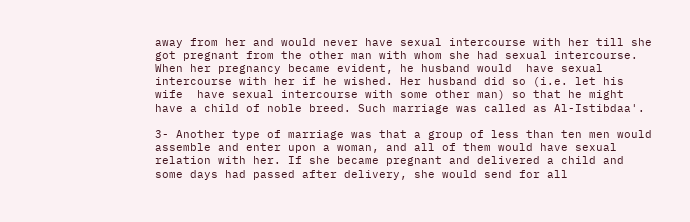away from her and would never have sexual intercourse with her till she got pregnant from the other man with whom she had sexual intercourse. When her pregnancy became evident, he husband would  have sexual intercourse with her if he wished. Her husband did so (i.e. let his wife  have sexual intercourse with some other man) so that he might have a child of noble breed. Such marriage was called as Al-Istibdaa'.

3- Another type of marriage was that a group of less than ten men would assemble and enter upon a woman, and all of them would have sexual relation with her. If she became pregnant and delivered a child and some days had passed after delivery, she would send for all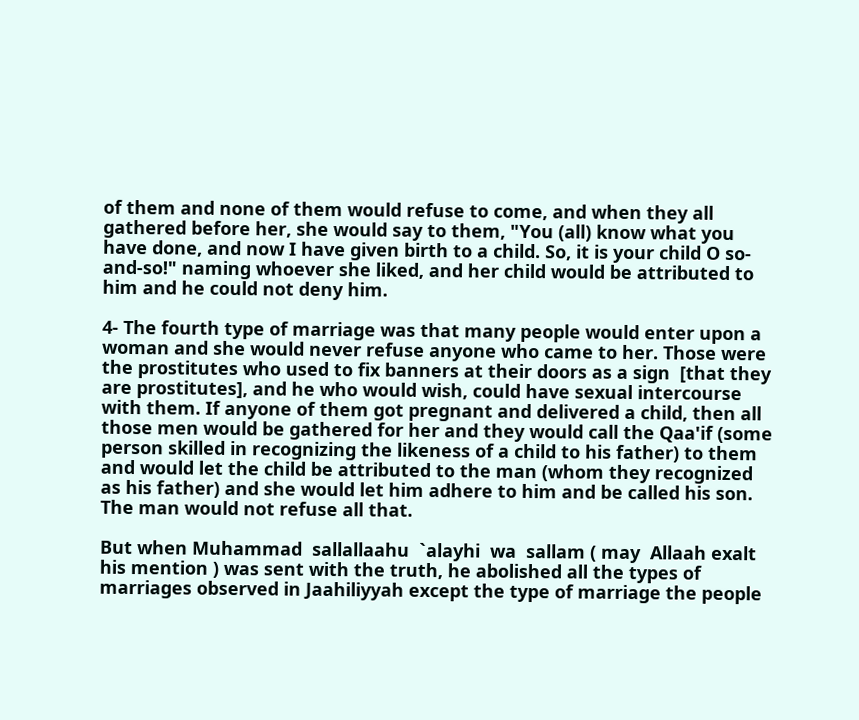of them and none of them would refuse to come, and when they all gathered before her, she would say to them, "You (all) know what you have done, and now I have given birth to a child. So, it is your child O so-and-so!" naming whoever she liked, and her child would be attributed to him and he could not deny him.

4- The fourth type of marriage was that many people would enter upon a woman and she would never refuse anyone who came to her. Those were the prostitutes who used to fix banners at their doors as a sign  [that they are prostitutes], and he who would wish, could have sexual intercourse with them. If anyone of them got pregnant and delivered a child, then all those men would be gathered for her and they would call the Qaa'if (some person skilled in recognizing the likeness of a child to his father) to them and would let the child be attributed to the man (whom they recognized as his father) and she would let him adhere to him and be called his son. The man would not refuse all that.

But when Muhammad  sallallaahu  `alayhi  wa  sallam ( may  Allaah exalt his mention ) was sent with the truth, he abolished all the types of marriages observed in Jaahiliyyah except the type of marriage the people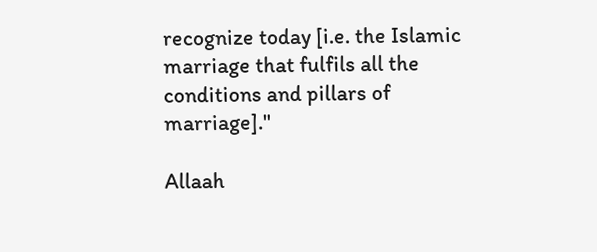recognize today [i.e. the Islamic marriage that fulfils all the conditions and pillars of marriage]."

Allaah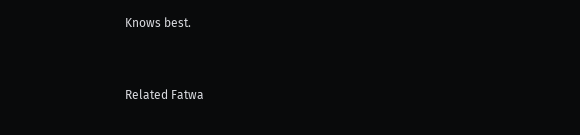Knows best.


Related Fatwa